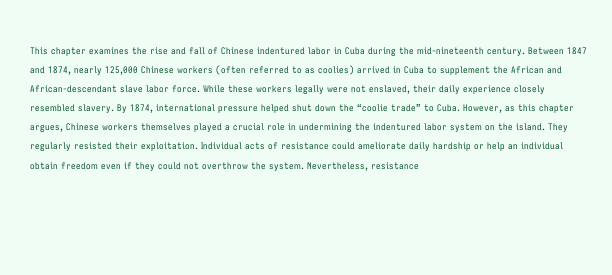This chapter examines the rise and fall of Chinese indentured labor in Cuba during the mid-nineteenth century. Between 1847 and 1874, nearly 125,000 Chinese workers (often referred to as coolies) arrived in Cuba to supplement the African and African-descendant slave labor force. While these workers legally were not enslaved, their daily experience closely resembled slavery. By 1874, international pressure helped shut down the “coolie trade” to Cuba. However, as this chapter argues, Chinese workers themselves played a crucial role in undermining the indentured labor system on the island. They regularly resisted their exploitation. Individual acts of resistance could ameliorate daily hardship or help an individual obtain freedom even if they could not overthrow the system. Nevertheless, resistance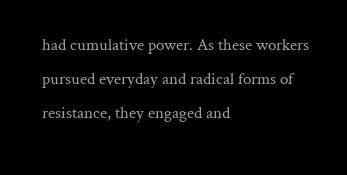had cumulative power. As these workers pursued everyday and radical forms of resistance, they engaged and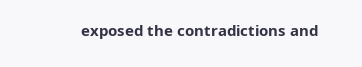exposed the contradictions and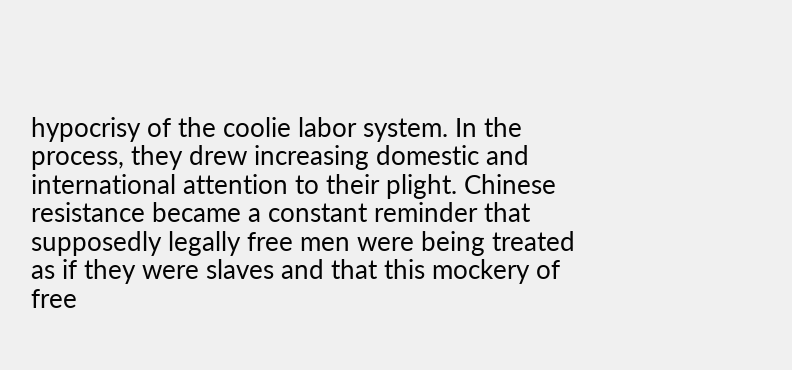hypocrisy of the coolie labor system. In the process, they drew increasing domestic and international attention to their plight. Chinese resistance became a constant reminder that supposedly legally free men were being treated as if they were slaves and that this mockery of free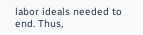labor ideals needed to end. Thus,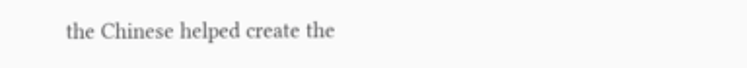the Chinese helped create the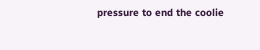pressure to end the coolie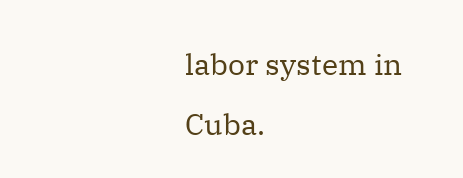labor system in Cuba.